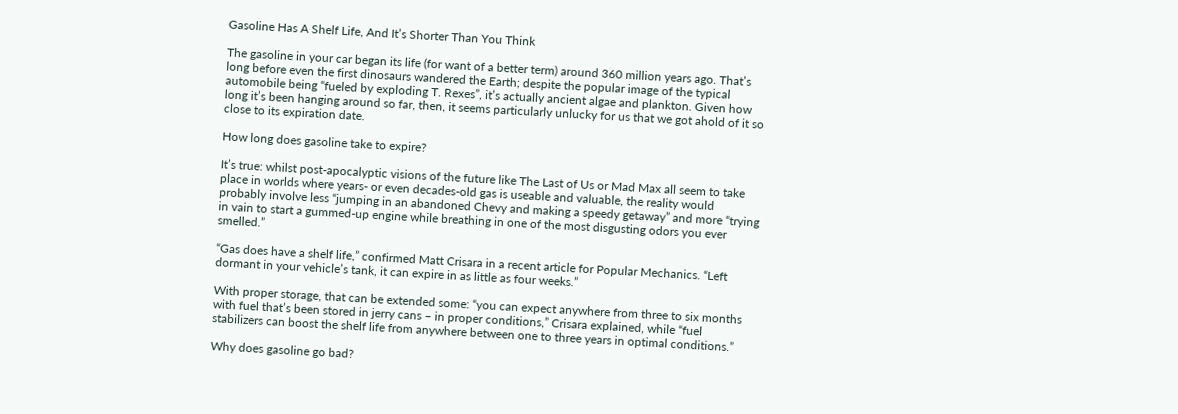Gasoline Has A Shelf Life, And It’s Shorter Than You Think

The gasoline in your car began its life (for want of a better term) around 360 million years ago. That’s long before even the first dinosaurs wandered the Earth; despite the popular image of the typical automobile being “fueled by exploding T. Rexes”, it’s actually ancient algae and plankton. Given how long it’s been hanging around so far, then, it seems particularly unlucky for us that we got ahold of it so close to its expiration date.

How long does gasoline take to expire?

It’s true: whilst post-apocalyptic visions of the future like The Last of Us or Mad Max all seem to take place in worlds where years- or even decades-old gas is useable and valuable, the reality would probably involve less “jumping in an abandoned Chevy and making a speedy getaway” and more “trying in vain to start a gummed-up engine while breathing in one of the most disgusting odors you ever smelled.”

“Gas does have a shelf life,” confirmed Matt Crisara in a recent article for Popular Mechanics. “Left dormant in your vehicle’s tank, it can expire in as little as four weeks.”

With proper storage, that can be extended some: “you can expect anywhere from three to six months with fuel that’s been stored in jerry cans – in proper conditions,” Crisara explained, while “fuel stabilizers can boost the shelf life from anywhere between one to three years in optimal conditions.”

Why does gasoline go bad?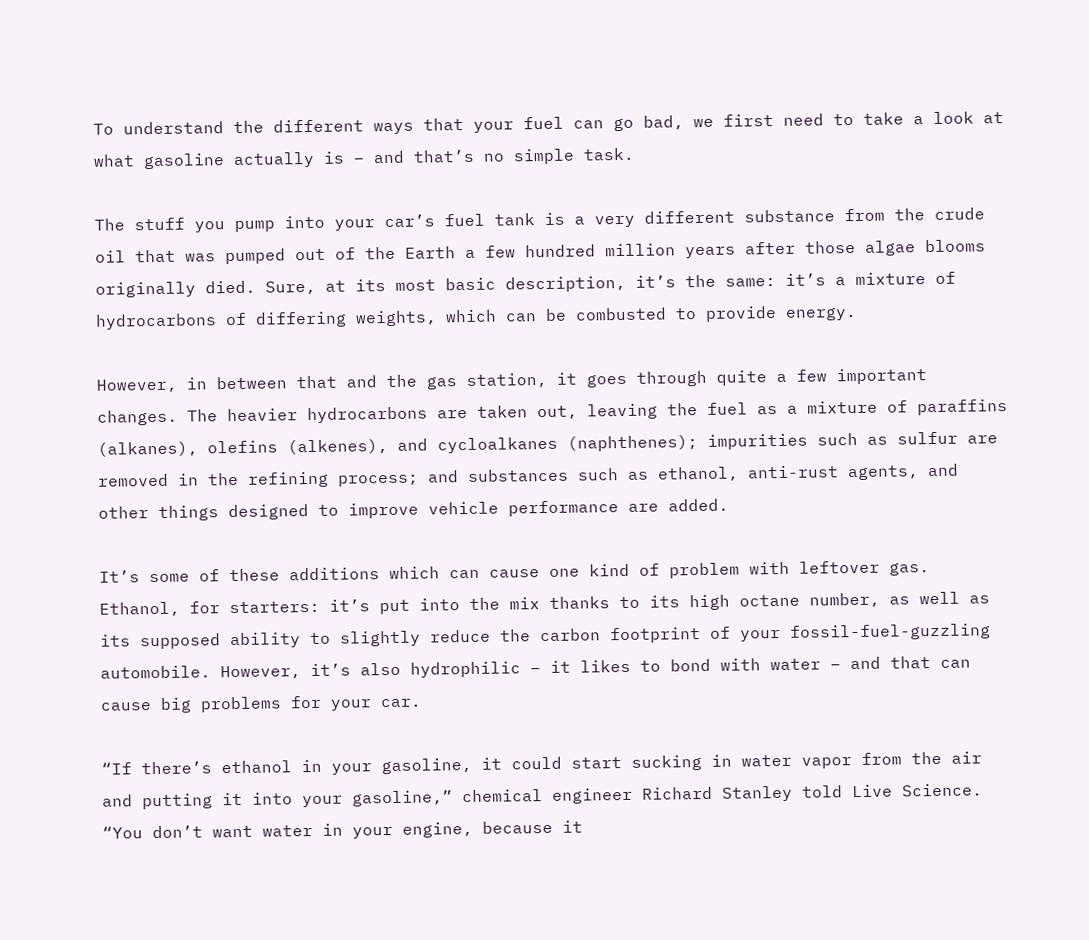To understand the different ways that your fuel can go bad, we first need to take a look at what gasoline actually is – and that’s no simple task.

The stuff you pump into your car’s fuel tank is a very different substance from the crude oil that was pumped out of the Earth a few hundred million years after those algae blooms originally died. Sure, at its most basic description, it’s the same: it’s a mixture of hydrocarbons of differing weights, which can be combusted to provide energy.

However, in between that and the gas station, it goes through quite a few important changes. The heavier hydrocarbons are taken out, leaving the fuel as a mixture of paraffins (alkanes), olefins (alkenes), and cycloalkanes (naphthenes); impurities such as sulfur are removed in the refining process; and substances such as ethanol, anti-rust agents, and other things designed to improve vehicle performance are added.

It’s some of these additions which can cause one kind of problem with leftover gas. Ethanol, for starters: it’s put into the mix thanks to its high octane number, as well as its supposed ability to slightly reduce the carbon footprint of your fossil-fuel-guzzling automobile. However, it’s also hydrophilic – it likes to bond with water – and that can cause big problems for your car.

“If there’s ethanol in your gasoline, it could start sucking in water vapor from the air and putting it into your gasoline,” chemical engineer Richard Stanley told Live Science. “You don’t want water in your engine, because it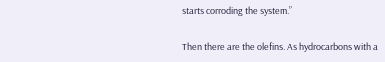starts corroding the system.”

Then there are the olefins. As hydrocarbons with a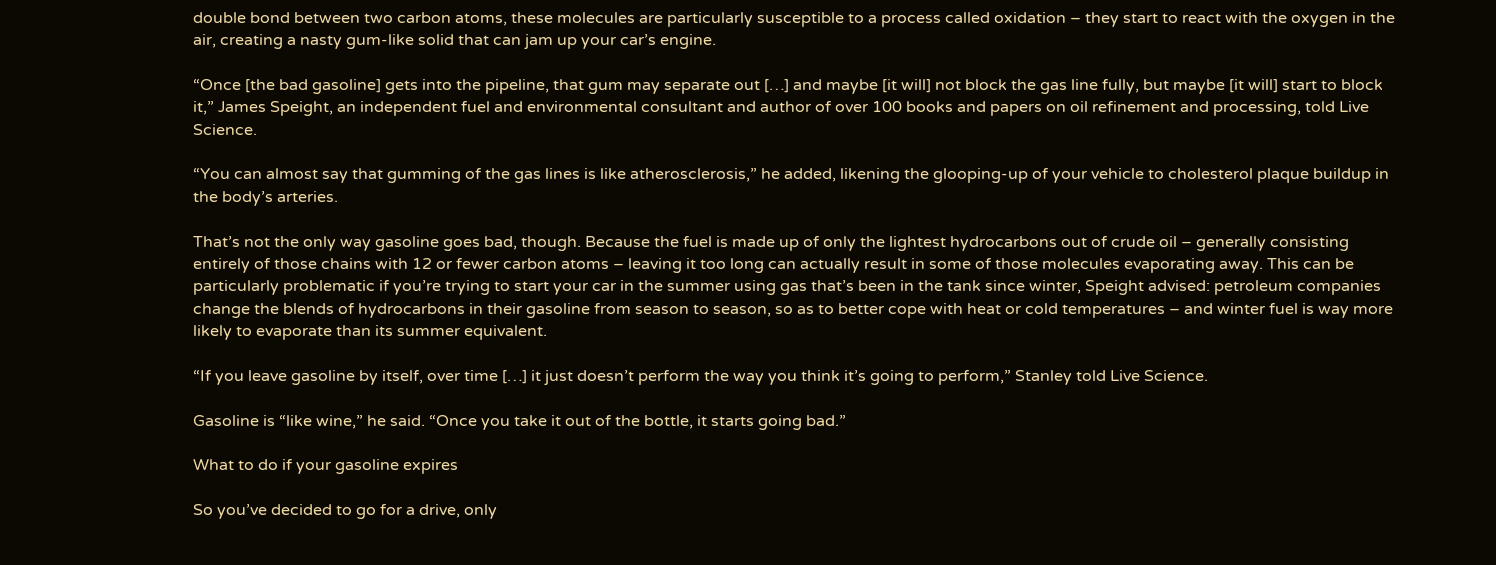double bond between two carbon atoms, these molecules are particularly susceptible to a process called oxidation – they start to react with the oxygen in the air, creating a nasty gum-like solid that can jam up your car’s engine.

“Once [the bad gasoline] gets into the pipeline, that gum may separate out […] and maybe [it will] not block the gas line fully, but maybe [it will] start to block it,” James Speight, an independent fuel and environmental consultant and author of over 100 books and papers on oil refinement and processing, told Live Science.

“You can almost say that gumming of the gas lines is like atherosclerosis,” he added, likening the glooping-up of your vehicle to cholesterol plaque buildup in the body’s arteries.

That’s not the only way gasoline goes bad, though. Because the fuel is made up of only the lightest hydrocarbons out of crude oil – generally consisting entirely of those chains with 12 or fewer carbon atoms – leaving it too long can actually result in some of those molecules evaporating away. This can be particularly problematic if you’re trying to start your car in the summer using gas that’s been in the tank since winter, Speight advised: petroleum companies change the blends of hydrocarbons in their gasoline from season to season, so as to better cope with heat or cold temperatures – and winter fuel is way more likely to evaporate than its summer equivalent.

“If you leave gasoline by itself, over time […] it just doesn’t perform the way you think it’s going to perform,” Stanley told Live Science.

Gasoline is “like wine,” he said. “Once you take it out of the bottle, it starts going bad.”

What to do if your gasoline expires

So you’ve decided to go for a drive, only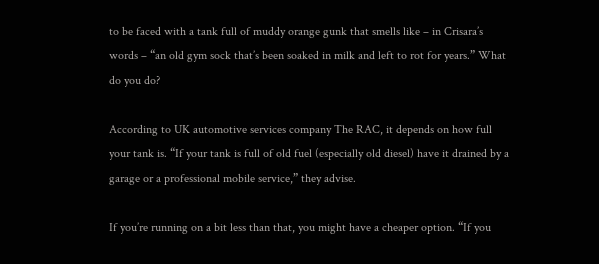to be faced with a tank full of muddy orange gunk that smells like – in Crisara’s words – “an old gym sock that’s been soaked in milk and left to rot for years.” What do you do?

According to UK automotive services company The RAC, it depends on how full your tank is. “If your tank is full of old fuel (especially old diesel) have it drained by a garage or a professional mobile service,” they advise.

If you’re running on a bit less than that, you might have a cheaper option. “If you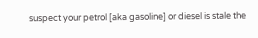suspect your petrol [aka gasoline] or diesel is stale the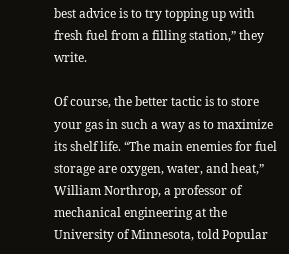best advice is to try topping up with fresh fuel from a filling station,” they write.

Of course, the better tactic is to store your gas in such a way as to maximize its shelf life. “The main enemies for fuel storage are oxygen, water, and heat,” William Northrop, a professor of mechanical engineering at the University of Minnesota, told Popular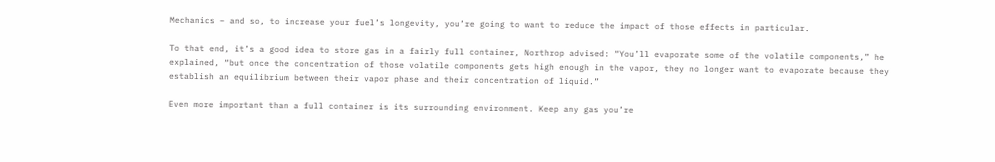Mechanics – and so, to increase your fuel’s longevity, you’re going to want to reduce the impact of those effects in particular.

To that end, it’s a good idea to store gas in a fairly full container, Northrop advised: “You’ll evaporate some of the volatile components,” he explained, “but once the concentration of those volatile components gets high enough in the vapor, they no longer want to evaporate because they establish an equilibrium between their vapor phase and their concentration of liquid.”

Even more important than a full container is its surrounding environment. Keep any gas you’re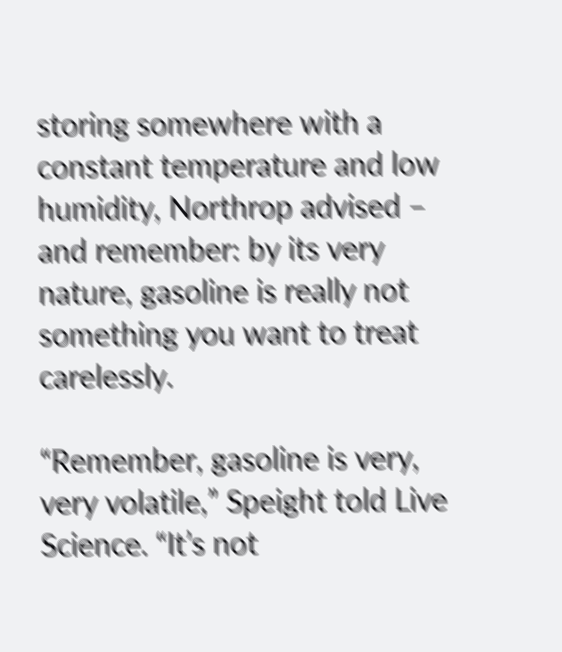storing somewhere with a constant temperature and low humidity, Northrop advised – and remember: by its very nature, gasoline is really not something you want to treat carelessly.

“Remember, gasoline is very, very volatile,” Speight told Live Science. “It’s not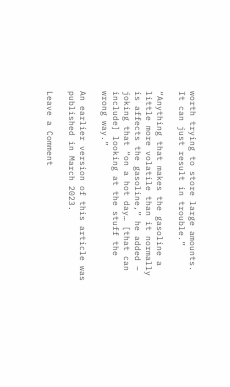worth trying to store large amounts. It can just result in trouble.”

“Anything that makes the gasoline a little more volatile than it normally is affects the gasoline,” he added – joking that “on a hot day… [that can include] looking at the stuff the wrong way.”

An earlier version of this article was published in March 2023.

Leave a Comment